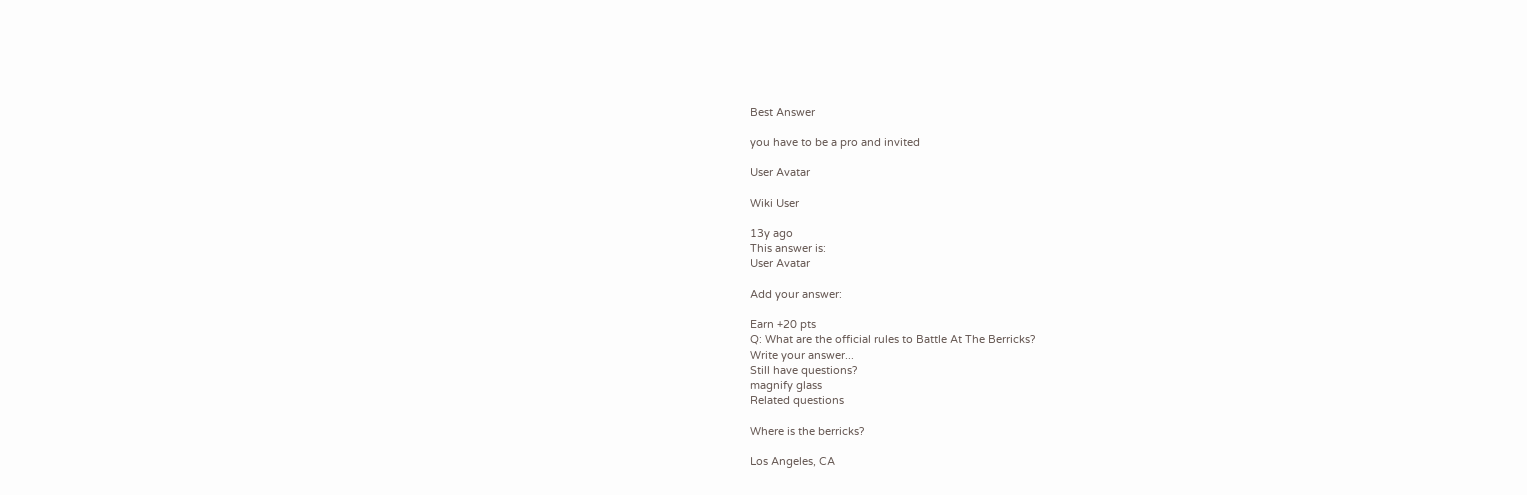Best Answer

you have to be a pro and invited

User Avatar

Wiki User

13y ago
This answer is:
User Avatar

Add your answer:

Earn +20 pts
Q: What are the official rules to Battle At The Berricks?
Write your answer...
Still have questions?
magnify glass
Related questions

Where is the berricks?

Los Angeles, CA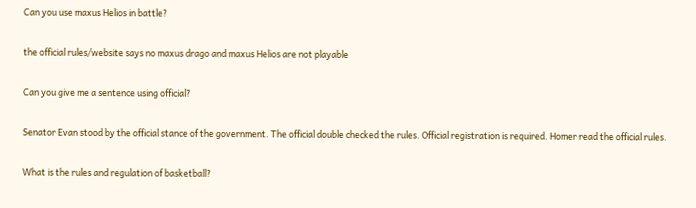Can you use maxus Helios in battle?

the official rules/website says no maxus drago and maxus Helios are not playable

Can you give me a sentence using official?

Senator Evan stood by the official stance of the government. The official double checked the rules. Official registration is required. Homer read the official rules.

What is the rules and regulation of basketball?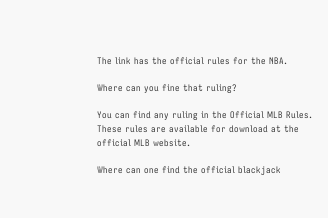The link has the official rules for the NBA.

Where can you fine that ruling?

You can find any ruling in the Official MLB Rules. These rules are available for download at the official MLB website.

Where can one find the official blackjack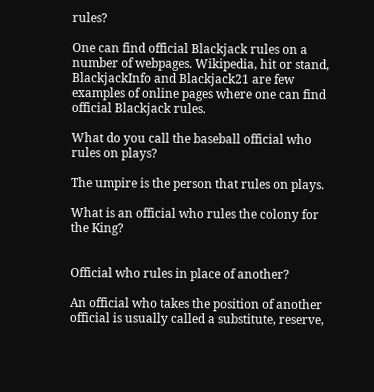rules?

One can find official Blackjack rules on a number of webpages. Wikipedia, hit or stand, BlackjackInfo and Blackjack21 are few examples of online pages where one can find official Blackjack rules.

What do you call the baseball official who rules on plays?

The umpire is the person that rules on plays.

What is an official who rules the colony for the King?


Official who rules in place of another?

An official who takes the position of another official is usually called a substitute, reserve,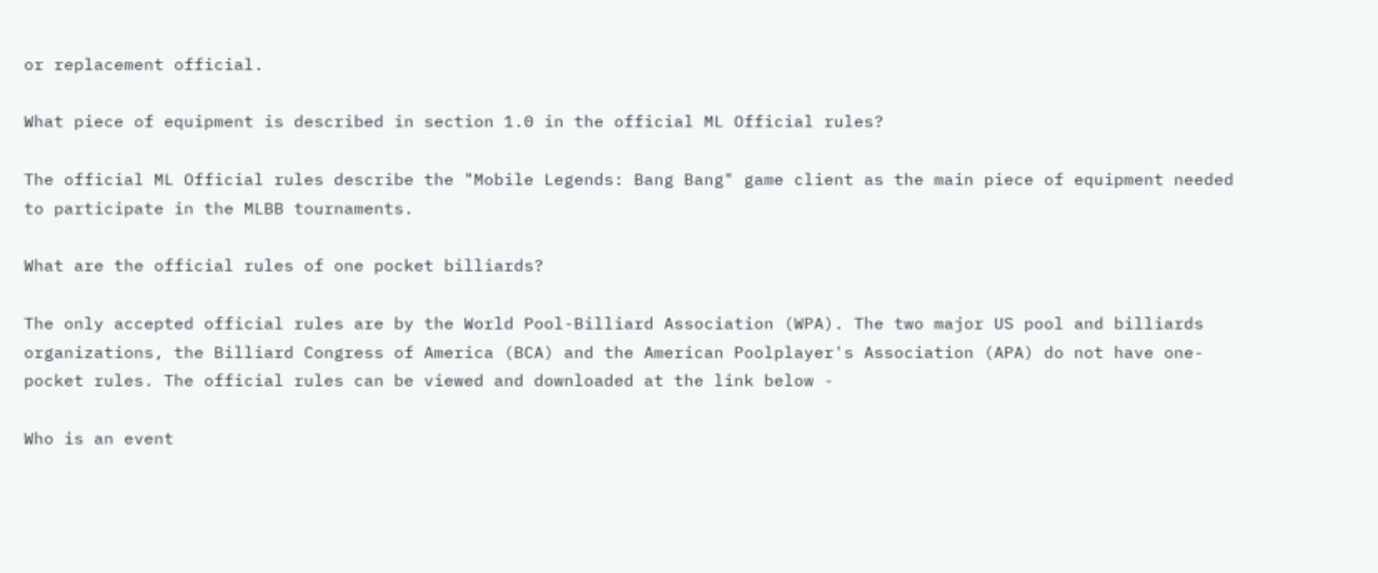or replacement official.

What piece of equipment is described in section 1.0 in the official ML Official rules?

The official ML Official rules describe the "Mobile Legends: Bang Bang" game client as the main piece of equipment needed to participate in the MLBB tournaments.

What are the official rules of one pocket billiards?

The only accepted official rules are by the World Pool-Billiard Association (WPA). The two major US pool and billiards organizations, the Billiard Congress of America (BCA) and the American Poolplayer's Association (APA) do not have one-pocket rules. The official rules can be viewed and downloaded at the link below -

Who is an event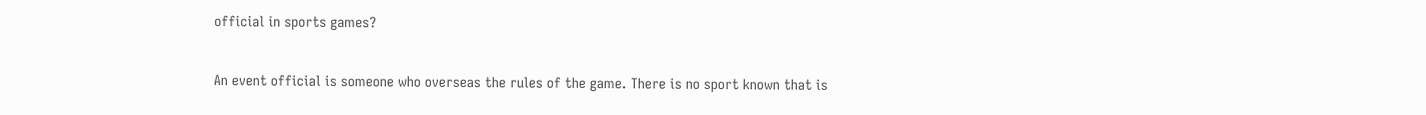official in sports games?

An event official is someone who overseas the rules of the game. There is no sport known that is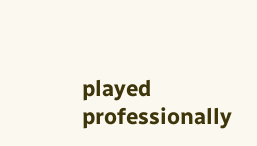played professionally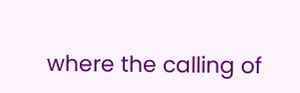where the calling of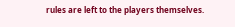rules are left to the players themselves.